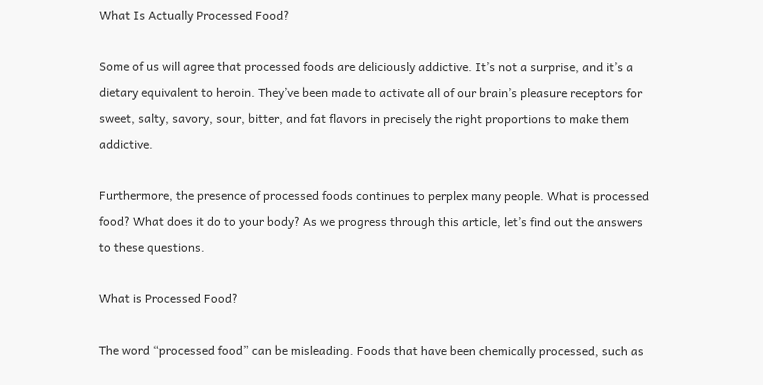What Is Actually Processed Food?

Some of us will agree that processed foods are deliciously addictive. It’s not a surprise, and it’s a dietary equivalent to heroin. They’ve been made to activate all of our brain’s pleasure receptors for sweet, salty, savory, sour, bitter, and fat flavors in precisely the right proportions to make them addictive.

Furthermore, the presence of processed foods continues to perplex many people. What is processed food? What does it do to your body? As we progress through this article, let’s find out the answers to these questions.

What is Processed Food?

The word “processed food” can be misleading. Foods that have been chemically processed, such as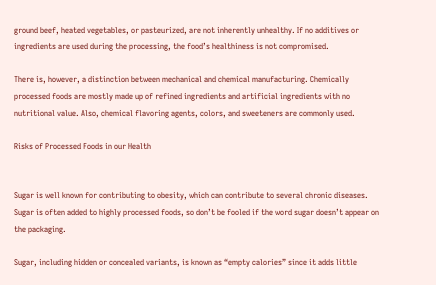ground beef, heated vegetables, or pasteurized, are not inherently unhealthy. If no additives or ingredients are used during the processing, the food’s healthiness is not compromised.

There is, however, a distinction between mechanical and chemical manufacturing. Chemically processed foods are mostly made up of refined ingredients and artificial ingredients with no nutritional value. Also, chemical flavoring agents, colors, and sweeteners are commonly used.

Risks of Processed Foods in our Health


Sugar is well known for contributing to obesity, which can contribute to several chronic diseases. Sugar is often added to highly processed foods, so don’t be fooled if the word sugar doesn’t appear on the packaging.

Sugar, including hidden or concealed variants, is known as “empty calories” since it adds little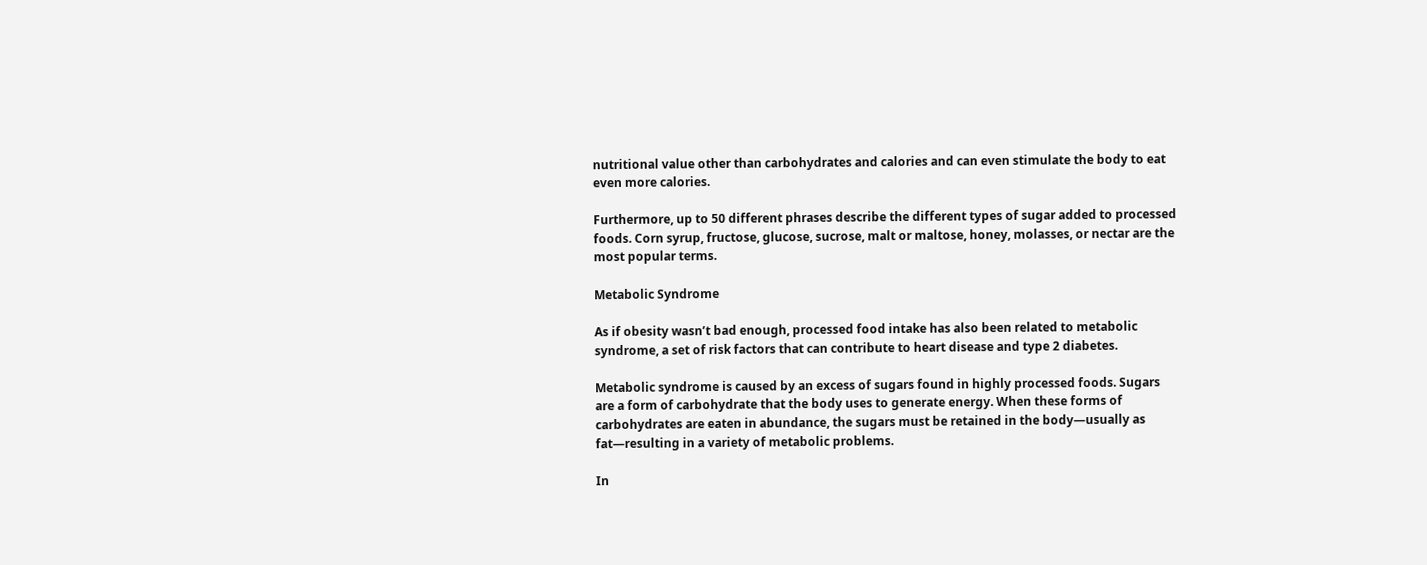nutritional value other than carbohydrates and calories and can even stimulate the body to eat even more calories.

Furthermore, up to 50 different phrases describe the different types of sugar added to processed foods. Corn syrup, fructose, glucose, sucrose, malt or maltose, honey, molasses, or nectar are the most popular terms.

Metabolic Syndrome

As if obesity wasn’t bad enough, processed food intake has also been related to metabolic syndrome, a set of risk factors that can contribute to heart disease and type 2 diabetes.

Metabolic syndrome is caused by an excess of sugars found in highly processed foods. Sugars are a form of carbohydrate that the body uses to generate energy. When these forms of carbohydrates are eaten in abundance, the sugars must be retained in the body—usually as fat—resulting in a variety of metabolic problems.

In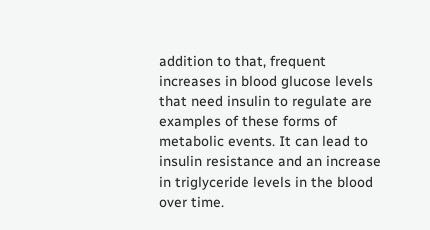addition to that, frequent increases in blood glucose levels that need insulin to regulate are examples of these forms of metabolic events. It can lead to insulin resistance and an increase in triglyceride levels in the blood over time.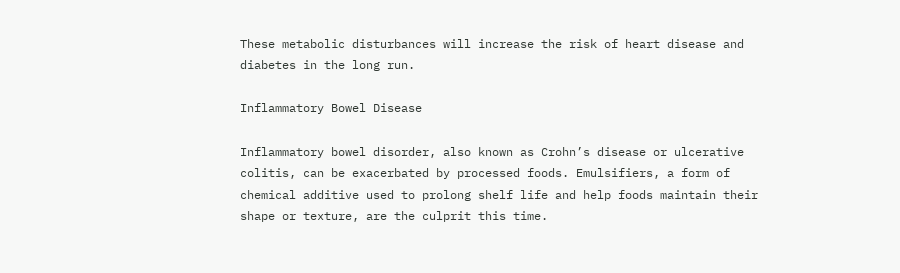These metabolic disturbances will increase the risk of heart disease and diabetes in the long run.

Inflammatory Bowel Disease

Inflammatory bowel disorder, also known as Crohn’s disease or ulcerative colitis, can be exacerbated by processed foods. Emulsifiers, a form of chemical additive used to prolong shelf life and help foods maintain their shape or texture, are the culprit this time.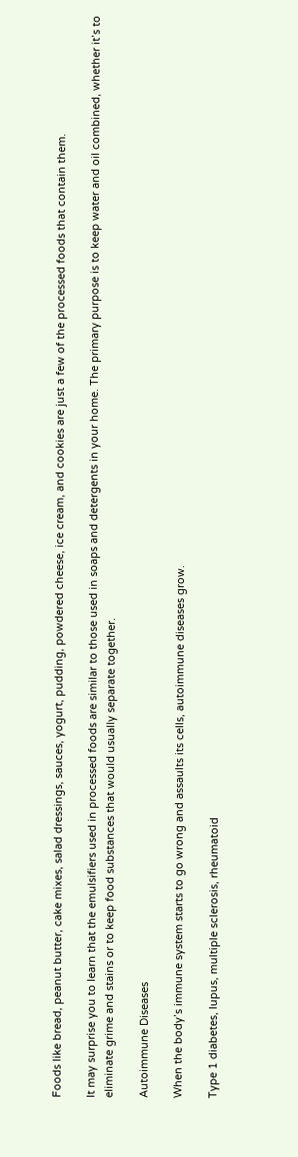Foods like bread, peanut butter, cake mixes, salad dressings, sauces, yogurt, pudding, powdered cheese, ice cream, and cookies are just a few of the processed foods that contain them.

It may surprise you to learn that the emulsifiers used in processed foods are similar to those used in soaps and detergents in your home. The primary purpose is to keep water and oil combined, whether it’s to eliminate grime and stains or to keep food substances that would usually separate together.

Autoimmune Diseases

When the body’s immune system starts to go wrong and assaults its cells, autoimmune diseases grow.

Type 1 diabetes, lupus, multiple sclerosis, rheumatoid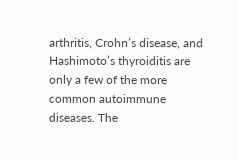arthritis, Crohn’s disease, and Hashimoto’s thyroiditis are only a few of the more common autoimmune diseases. The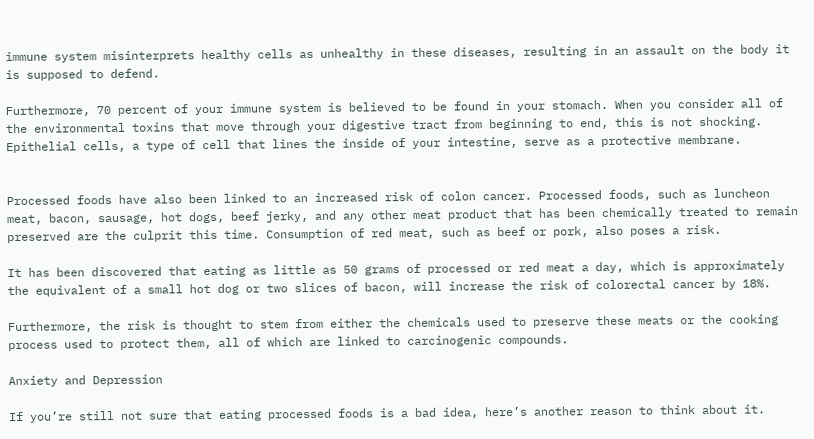immune system misinterprets healthy cells as unhealthy in these diseases, resulting in an assault on the body it is supposed to defend.

Furthermore, 70 percent of your immune system is believed to be found in your stomach. When you consider all of the environmental toxins that move through your digestive tract from beginning to end, this is not shocking. Epithelial cells, a type of cell that lines the inside of your intestine, serve as a protective membrane.


Processed foods have also been linked to an increased risk of colon cancer. Processed foods, such as luncheon meat, bacon, sausage, hot dogs, beef jerky, and any other meat product that has been chemically treated to remain preserved are the culprit this time. Consumption of red meat, such as beef or pork, also poses a risk.

It has been discovered that eating as little as 50 grams of processed or red meat a day, which is approximately the equivalent of a small hot dog or two slices of bacon, will increase the risk of colorectal cancer by 18%.

Furthermore, the risk is thought to stem from either the chemicals used to preserve these meats or the cooking process used to protect them, all of which are linked to carcinogenic compounds.

Anxiety and Depression

If you’re still not sure that eating processed foods is a bad idea, here’s another reason to think about it.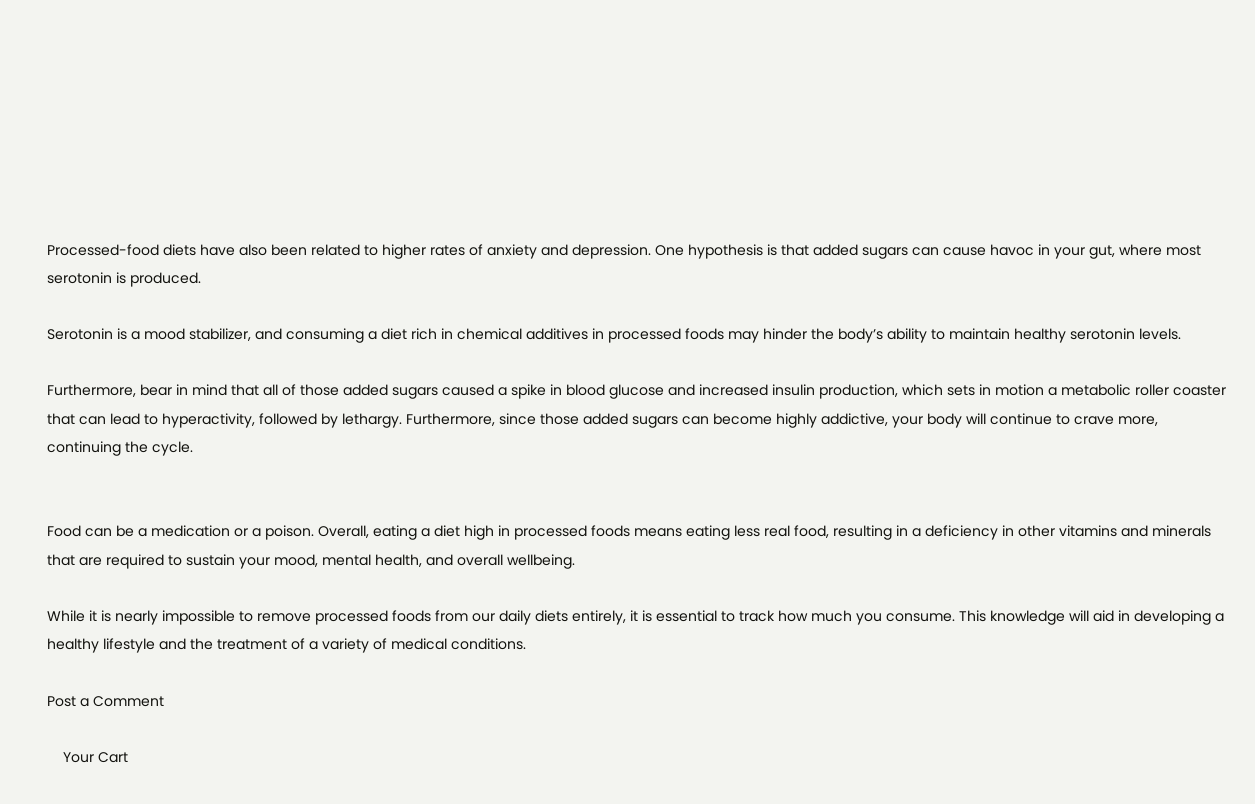Processed-food diets have also been related to higher rates of anxiety and depression. One hypothesis is that added sugars can cause havoc in your gut, where most serotonin is produced.

Serotonin is a mood stabilizer, and consuming a diet rich in chemical additives in processed foods may hinder the body’s ability to maintain healthy serotonin levels.

Furthermore, bear in mind that all of those added sugars caused a spike in blood glucose and increased insulin production, which sets in motion a metabolic roller coaster that can lead to hyperactivity, followed by lethargy. Furthermore, since those added sugars can become highly addictive, your body will continue to crave more, continuing the cycle.


Food can be a medication or a poison. Overall, eating a diet high in processed foods means eating less real food, resulting in a deficiency in other vitamins and minerals that are required to sustain your mood, mental health, and overall wellbeing.

While it is nearly impossible to remove processed foods from our daily diets entirely, it is essential to track how much you consume. This knowledge will aid in developing a healthy lifestyle and the treatment of a variety of medical conditions.

Post a Comment

    Your Cart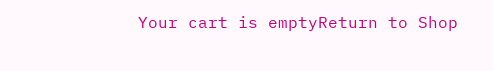Your cart is emptyReturn to Shop